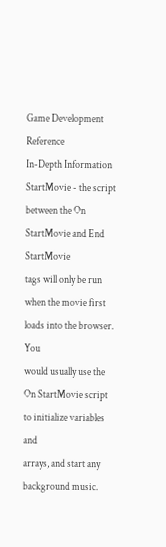Game Development Reference
In-Depth Information
StartMovie - the script between the On StartMovie and End StartMovie
tags will only be run when the movie first loads into the browser. You
would usually use the On StartMovie script to initialize variables and
arrays, and start any background music.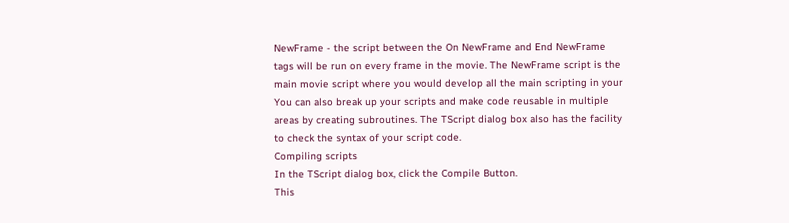NewFrame - the script between the On NewFrame and End NewFrame
tags will be run on every frame in the movie. The NewFrame script is the
main movie script where you would develop all the main scripting in your
You can also break up your scripts and make code reusable in multiple
areas by creating subroutines. The TScript dialog box also has the facility
to check the syntax of your script code.
Compiling scripts
In the TScript dialog box, click the Compile Button.
This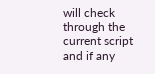will check through the current script and if any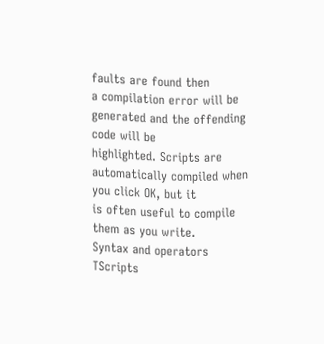faults are found then
a compilation error will be generated and the offending code will be
highlighted. Scripts are automatically compiled when you click OK, but it
is often useful to compile them as you write.
Syntax and operators
TScripts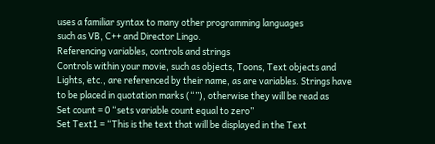uses a familiar syntax to many other programming languages
such as VB, C++ and Director Lingo.
Referencing variables, controls and strings
Controls within your movie, such as objects, Toons, Text objects and
Lights, etc., are referenced by their name, as are variables. Strings have
to be placed in quotation marks (“”), otherwise they will be read as
Set count = 0 “sets variable count equal to zero”
Set Text1 = “This is the text that will be displayed in the Text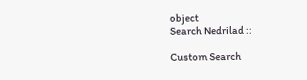object
Search Nedrilad ::

Custom Search